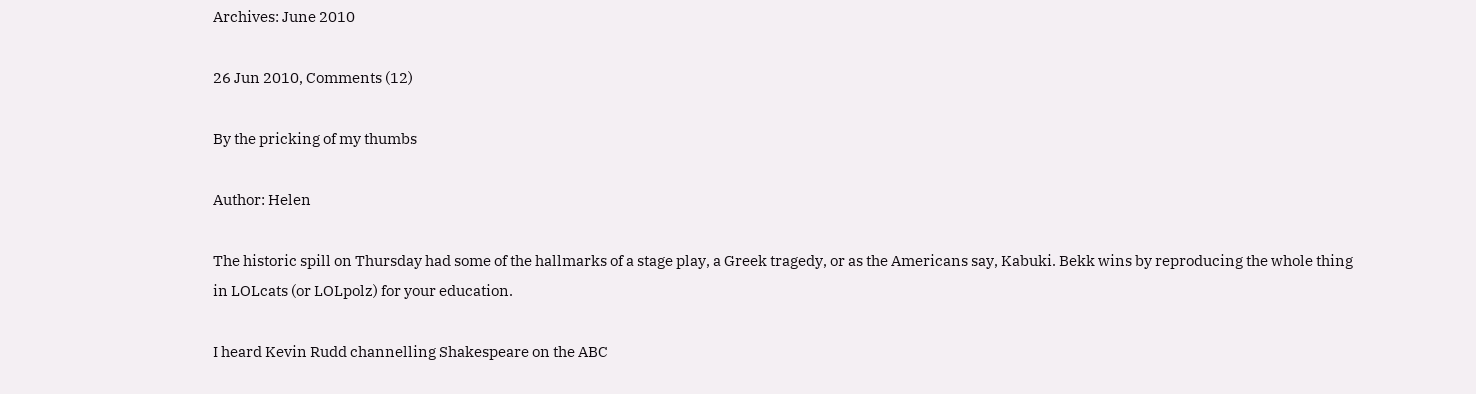Archives: June 2010

26 Jun 2010, Comments (12)

By the pricking of my thumbs

Author: Helen

The historic spill on Thursday had some of the hallmarks of a stage play, a Greek tragedy, or as the Americans say, Kabuki. Bekk wins by reproducing the whole thing in LOLcats (or LOLpolz) for your education.

I heard Kevin Rudd channelling Shakespeare on the ABC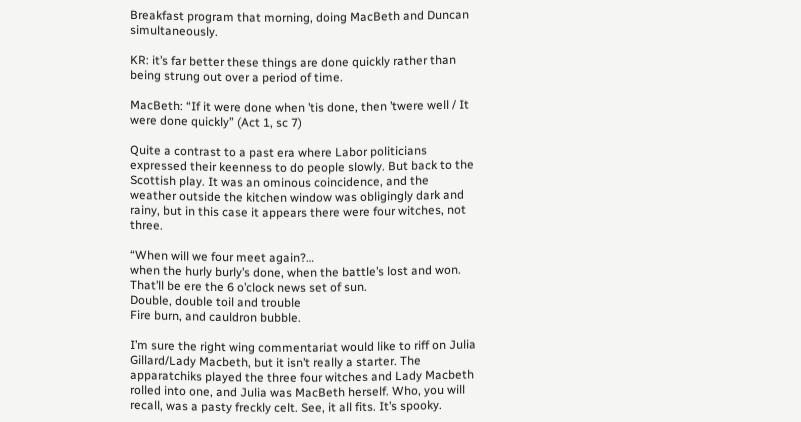Breakfast program that morning, doing MacBeth and Duncan simultaneously.

KR: it’s far better these things are done quickly rather than being strung out over a period of time.

MacBeth: “If it were done when ’tis done, then ’twere well / It were done quickly” (Act 1, sc 7)

Quite a contrast to a past era where Labor politicians expressed their keenness to do people slowly. But back to the Scottish play. It was an ominous coincidence, and the weather outside the kitchen window was obligingly dark and rainy, but in this case it appears there were four witches, not three.

“When will we four meet again?…
when the hurly burly’s done, when the battle’s lost and won.
That’ll be ere the 6 o’clock news set of sun.
Double, double toil and trouble
Fire burn, and cauldron bubble.

I’m sure the right wing commentariat would like to riff on Julia Gillard/Lady Macbeth, but it isn’t really a starter. The apparatchiks played the three four witches and Lady Macbeth rolled into one, and Julia was MacBeth herself. Who, you will recall, was a pasty freckly celt. See, it all fits. It’s spooky.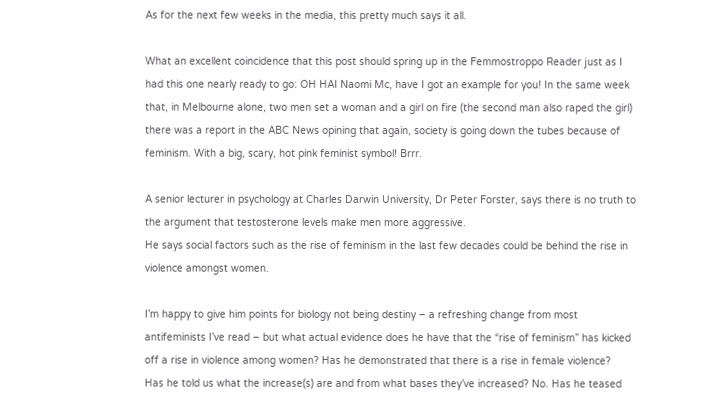As for the next few weeks in the media, this pretty much says it all.

What an excellent coincidence that this post should spring up in the Femmostroppo Reader just as I had this one nearly ready to go: OH HAI Naomi Mc, have I got an example for you! In the same week that, in Melbourne alone, two men set a woman and a girl on fire (the second man also raped the girl) there was a report in the ABC News opining that again, society is going down the tubes because of feminism. With a big, scary, hot pink feminist symbol! Brrr.

A senior lecturer in psychology at Charles Darwin University, Dr Peter Forster, says there is no truth to the argument that testosterone levels make men more aggressive.
He says social factors such as the rise of feminism in the last few decades could be behind the rise in violence amongst women.

I’m happy to give him points for biology not being destiny – a refreshing change from most antifeminists I’ve read – but what actual evidence does he have that the “rise of feminism” has kicked off a rise in violence among women? Has he demonstrated that there is a rise in female violence?
Has he told us what the increase(s) are and from what bases they’ve increased? No. Has he teased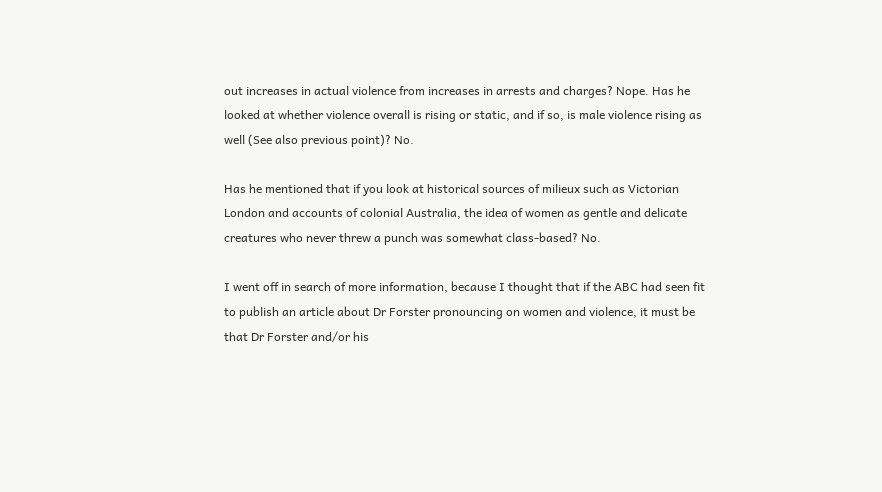out increases in actual violence from increases in arrests and charges? Nope. Has he looked at whether violence overall is rising or static, and if so, is male violence rising as well (See also previous point)? No.

Has he mentioned that if you look at historical sources of milieux such as Victorian London and accounts of colonial Australia, the idea of women as gentle and delicate creatures who never threw a punch was somewhat class-based? No.

I went off in search of more information, because I thought that if the ABC had seen fit to publish an article about Dr Forster pronouncing on women and violence, it must be that Dr Forster and/or his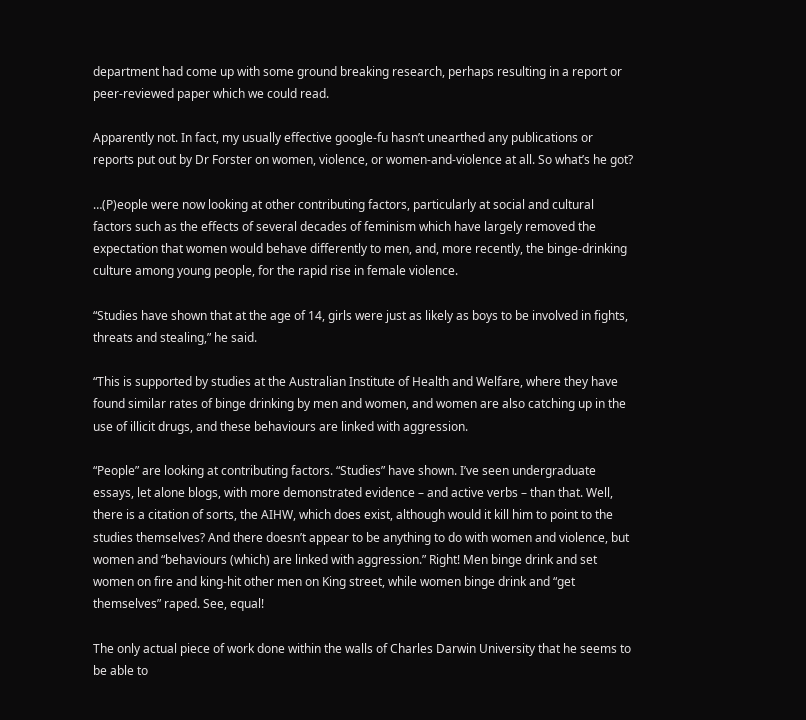department had come up with some ground breaking research, perhaps resulting in a report or peer-reviewed paper which we could read.

Apparently not. In fact, my usually effective google-fu hasn’t unearthed any publications or reports put out by Dr Forster on women, violence, or women-and-violence at all. So what’s he got?

…(P)eople were now looking at other contributing factors, particularly at social and cultural factors such as the effects of several decades of feminism which have largely removed the expectation that women would behave differently to men, and, more recently, the binge-drinking culture among young people, for the rapid rise in female violence.

“Studies have shown that at the age of 14, girls were just as likely as boys to be involved in fights, threats and stealing,” he said.

“This is supported by studies at the Australian Institute of Health and Welfare, where they have found similar rates of binge drinking by men and women, and women are also catching up in the use of illicit drugs, and these behaviours are linked with aggression.

“People” are looking at contributing factors. “Studies” have shown. I’ve seen undergraduate essays, let alone blogs, with more demonstrated evidence – and active verbs – than that. Well, there is a citation of sorts, the AIHW, which does exist, although would it kill him to point to the studies themselves? And there doesn’t appear to be anything to do with women and violence, but women and “behaviours (which) are linked with aggression.” Right! Men binge drink and set women on fire and king-hit other men on King street, while women binge drink and “get themselves” raped. See, equal!

The only actual piece of work done within the walls of Charles Darwin University that he seems to be able to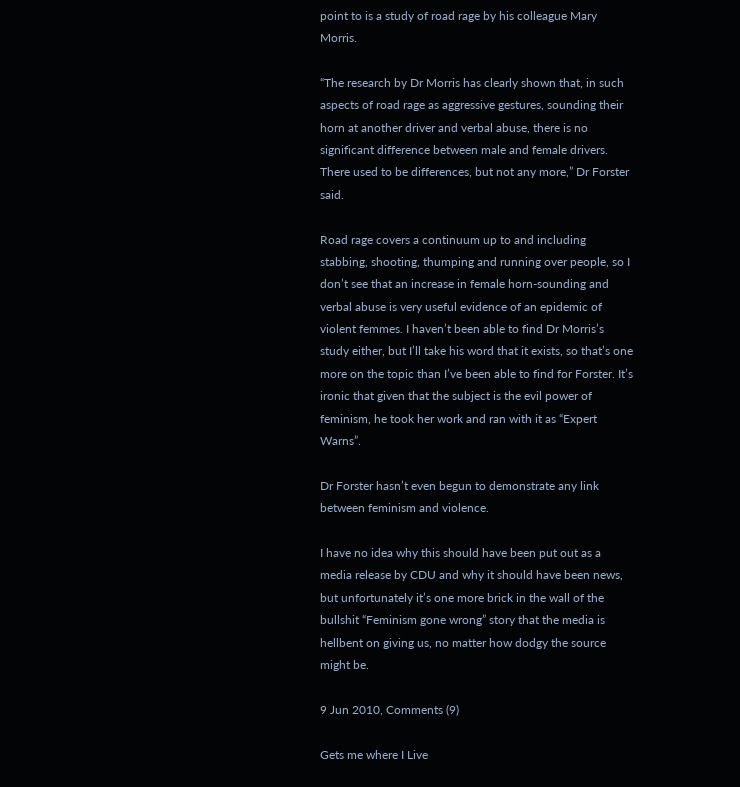point to is a study of road rage by his colleague Mary Morris.

“The research by Dr Morris has clearly shown that, in such aspects of road rage as aggressive gestures, sounding their horn at another driver and verbal abuse, there is no significant difference between male and female drivers. There used to be differences, but not any more,” Dr Forster said.

Road rage covers a continuum up to and including stabbing, shooting, thumping and running over people, so I don’t see that an increase in female horn-sounding and verbal abuse is very useful evidence of an epidemic of violent femmes. I haven’t been able to find Dr Morris’s study either, but I’ll take his word that it exists, so that’s one more on the topic than I’ve been able to find for Forster. It’s ironic that given that the subject is the evil power of feminism, he took her work and ran with it as “Expert Warns”.

Dr Forster hasn’t even begun to demonstrate any link between feminism and violence.

I have no idea why this should have been put out as a media release by CDU and why it should have been news, but unfortunately it’s one more brick in the wall of the bullshit “Feminism gone wrong” story that the media is hellbent on giving us, no matter how dodgy the source might be.

9 Jun 2010, Comments (9)

Gets me where I Live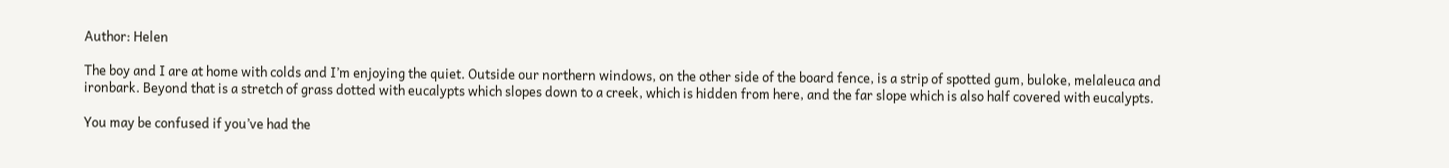Author: Helen

The boy and I are at home with colds and I’m enjoying the quiet. Outside our northern windows, on the other side of the board fence, is a strip of spotted gum, buloke, melaleuca and ironbark. Beyond that is a stretch of grass dotted with eucalypts which slopes down to a creek, which is hidden from here, and the far slope which is also half covered with eucalypts.

You may be confused if you’ve had the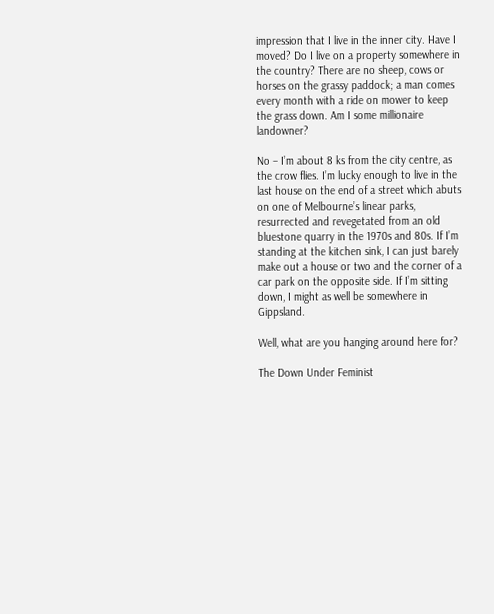impression that I live in the inner city. Have I moved? Do I live on a property somewhere in the country? There are no sheep, cows or horses on the grassy paddock; a man comes every month with a ride on mower to keep the grass down. Am I some millionaire landowner?

No – I’m about 8 ks from the city centre, as the crow flies. I’m lucky enough to live in the last house on the end of a street which abuts on one of Melbourne’s linear parks, resurrected and revegetated from an old bluestone quarry in the 1970s and 80s. If I’m standing at the kitchen sink, I can just barely make out a house or two and the corner of a car park on the opposite side. If I’m sitting down, I might as well be somewhere in Gippsland.

Well, what are you hanging around here for?

The Down Under Feminist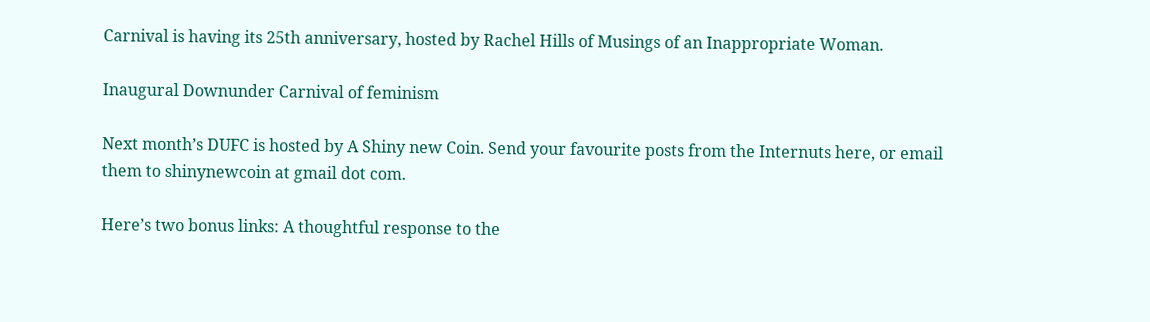Carnival is having its 25th anniversary, hosted by Rachel Hills of Musings of an Inappropriate Woman.

Inaugural Downunder Carnival of feminism

Next month’s DUFC is hosted by A Shiny new Coin. Send your favourite posts from the Internuts here, or email them to shinynewcoin at gmail dot com.

Here’s two bonus links: A thoughtful response to the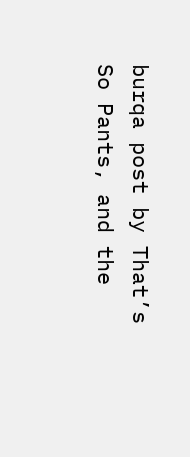burqa post by That’s So Pants, and the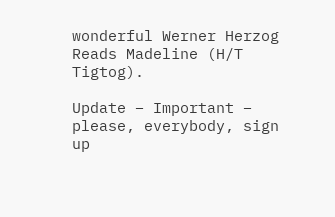wonderful Werner Herzog Reads Madeline (H/T Tigtog).

Update – Important – please, everybody, sign up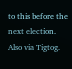to this before the next election. Also via Tigtog.